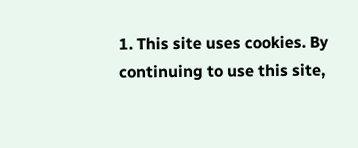1. This site uses cookies. By continuing to use this site,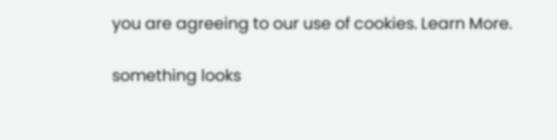you are agreeing to our use of cookies. Learn More.

something looks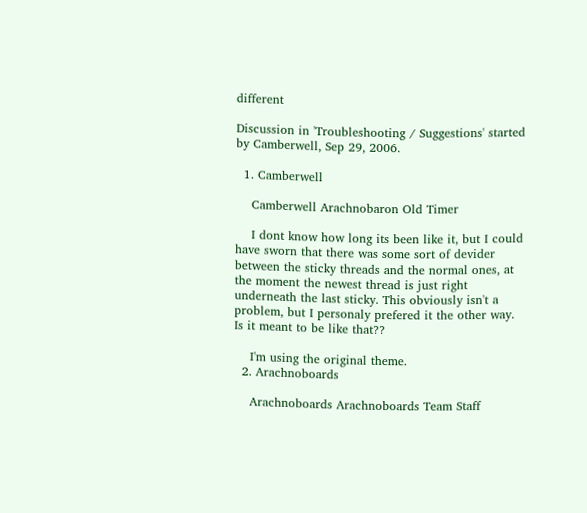different

Discussion in 'Troubleshooting / Suggestions' started by Camberwell, Sep 29, 2006.

  1. Camberwell

    Camberwell Arachnobaron Old Timer

    I dont know how long its been like it, but I could have sworn that there was some sort of devider between the sticky threads and the normal ones, at the moment the newest thread is just right underneath the last sticky. This obviously isn't a problem, but I personaly prefered it the other way. Is it meant to be like that??

    I'm using the original theme.
  2. Arachnoboards

    Arachnoboards Arachnoboards Team Staff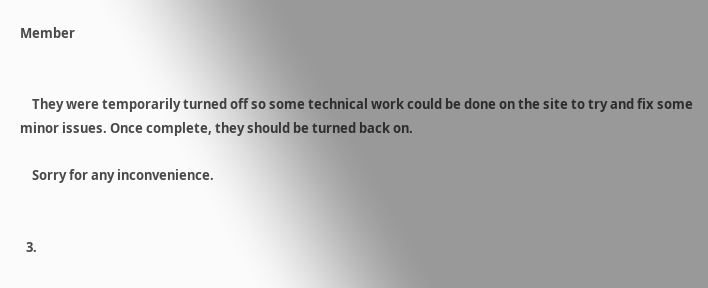Member


    They were temporarily turned off so some technical work could be done on the site to try and fix some minor issues. Once complete, they should be turned back on.

    Sorry for any inconvenience.


  3.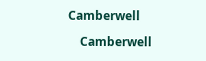Camberwell

    Camberwell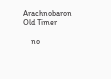Arachnobaron Old Timer

    no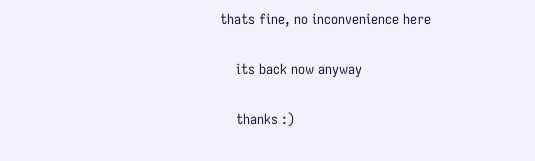thats fine, no inconvenience here

    its back now anyway

    thanks :)